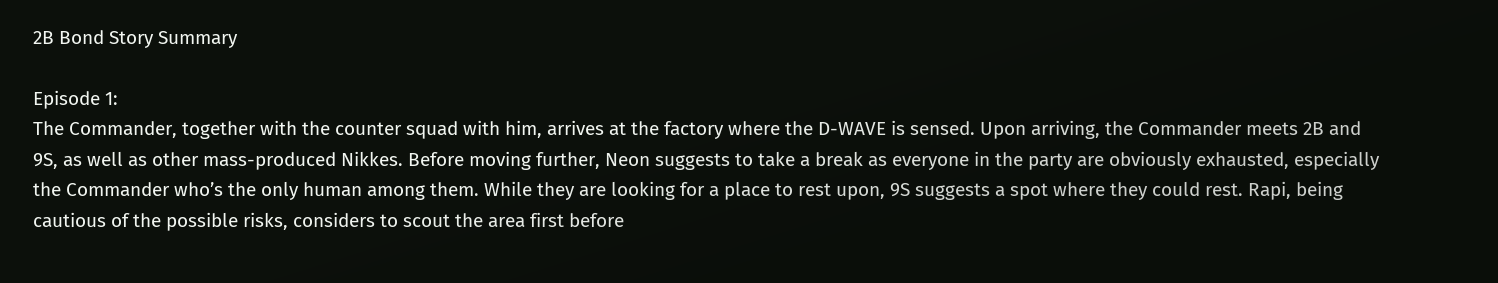2B Bond Story Summary

Episode 1:
The Commander, together with the counter squad with him, arrives at the factory where the D-WAVE is sensed. Upon arriving, the Commander meets 2B and 9S, as well as other mass-produced Nikkes. Before moving further, Neon suggests to take a break as everyone in the party are obviously exhausted, especially the Commander who’s the only human among them. While they are looking for a place to rest upon, 9S suggests a spot where they could rest. Rapi, being cautious of the possible risks, considers to scout the area first before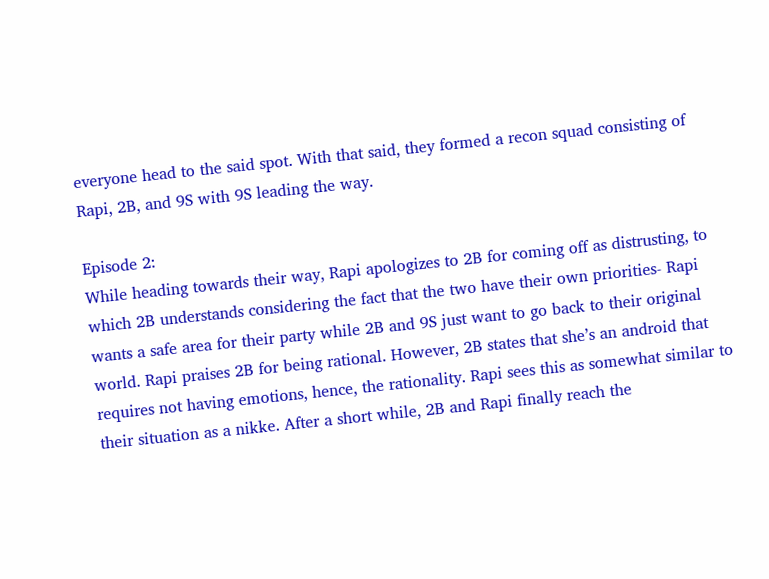everyone head to the said spot. With that said, they formed a recon squad consisting of Rapi, 2B, and 9S with 9S leading the way.

Episode 2:
While heading towards their way, Rapi apologizes to 2B for coming off as distrusting, to which 2B understands considering the fact that the two have their own priorities- Rapi wants a safe area for their party while 2B and 9S just want to go back to their original world. Rapi praises 2B for being rational. However, 2B states that she’s an android that requires not having emotions, hence, the rationality. Rapi sees this as somewhat similar to their situation as a nikke. After a short while, 2B and Rapi finally reach the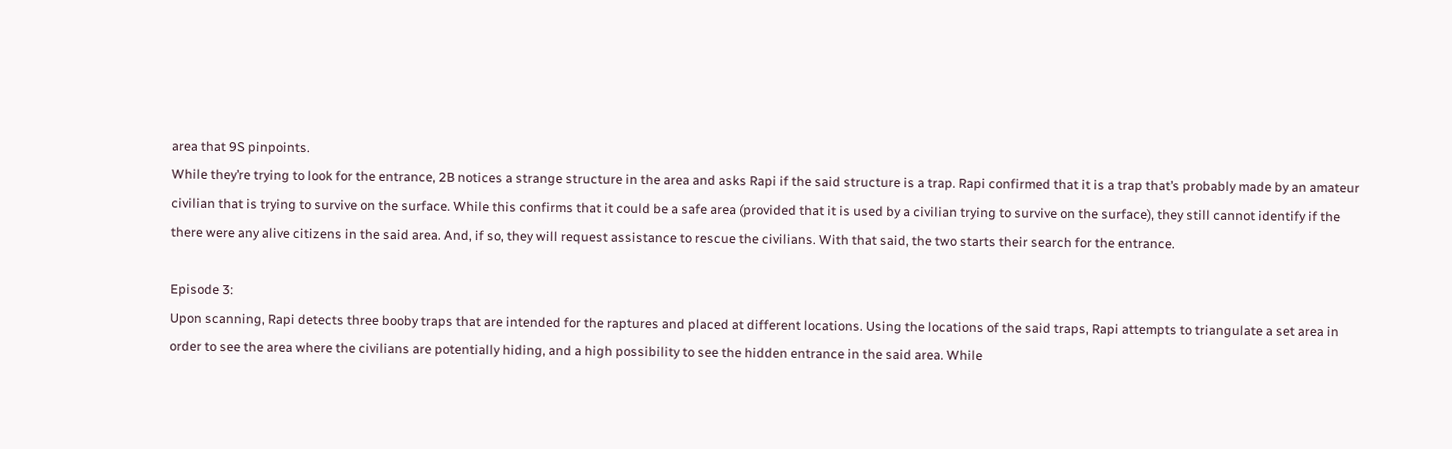area that 9S pinpoints.
While they’re trying to look for the entrance, 2B notices a strange structure in the area and asks Rapi if the said structure is a trap. Rapi confirmed that it is a trap that’s probably made by an amateur civilian that is trying to survive on the surface. While this confirms that it could be a safe area (provided that it is used by a civilian trying to survive on the surface), they still cannot identify if the there were any alive citizens in the said area. And, if so, they will request assistance to rescue the civilians. With that said, the two starts their search for the entrance.

Episode 3:
Upon scanning, Rapi detects three booby traps that are intended for the raptures and placed at different locations. Using the locations of the said traps, Rapi attempts to triangulate a set area in order to see the area where the civilians are potentially hiding, and a high possibility to see the hidden entrance in the said area. While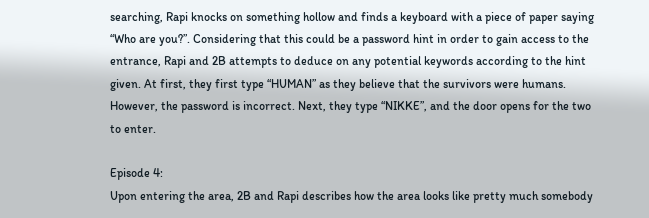searching, Rapi knocks on something hollow and finds a keyboard with a piece of paper saying “Who are you?”. Considering that this could be a password hint in order to gain access to the entrance, Rapi and 2B attempts to deduce on any potential keywords according to the hint given. At first, they first type “HUMAN” as they believe that the survivors were humans. However, the password is incorrect. Next, they type “NIKKE”, and the door opens for the two to enter.

Episode 4:
Upon entering the area, 2B and Rapi describes how the area looks like pretty much somebody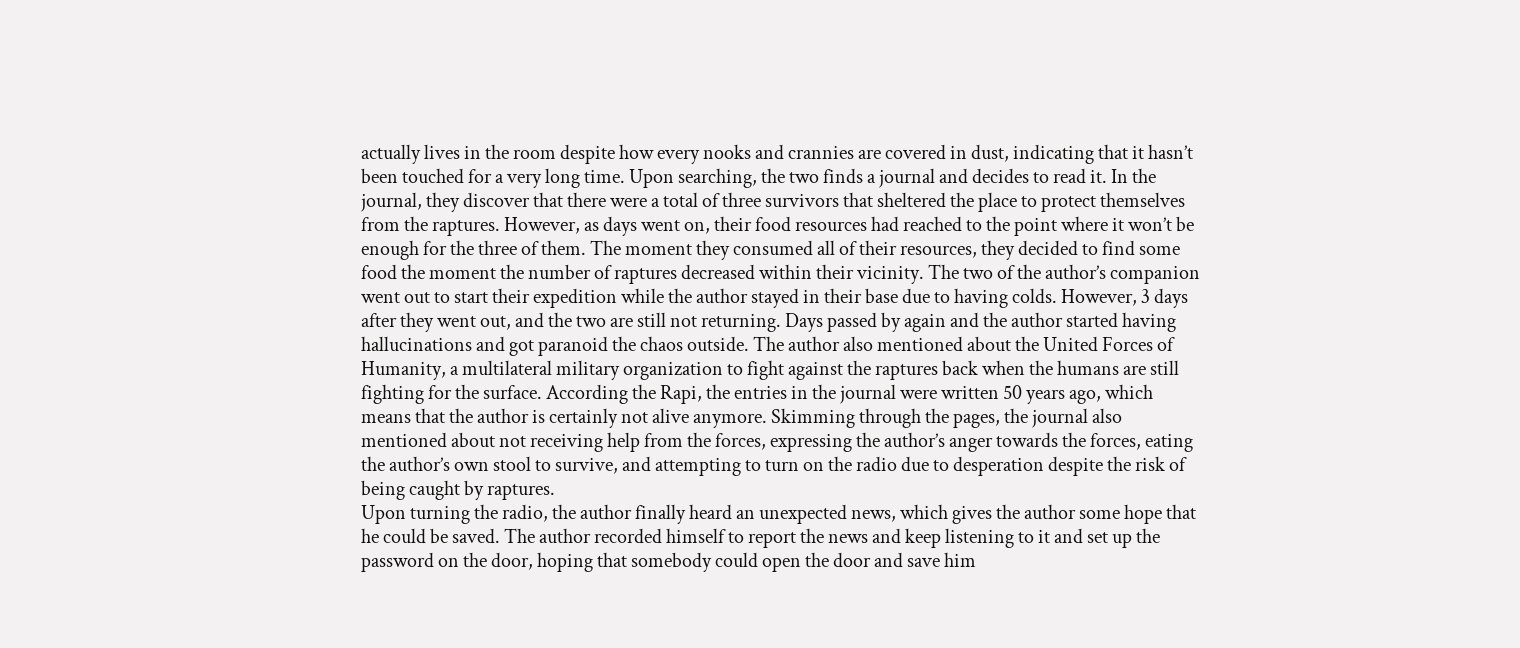actually lives in the room despite how every nooks and crannies are covered in dust, indicating that it hasn’t been touched for a very long time. Upon searching, the two finds a journal and decides to read it. In the journal, they discover that there were a total of three survivors that sheltered the place to protect themselves from the raptures. However, as days went on, their food resources had reached to the point where it won’t be enough for the three of them. The moment they consumed all of their resources, they decided to find some food the moment the number of raptures decreased within their vicinity. The two of the author’s companion went out to start their expedition while the author stayed in their base due to having colds. However, 3 days after they went out, and the two are still not returning. Days passed by again and the author started having hallucinations and got paranoid the chaos outside. The author also mentioned about the United Forces of Humanity, a multilateral military organization to fight against the raptures back when the humans are still fighting for the surface. According the Rapi, the entries in the journal were written 50 years ago, which means that the author is certainly not alive anymore. Skimming through the pages, the journal also mentioned about not receiving help from the forces, expressing the author’s anger towards the forces, eating the author’s own stool to survive, and attempting to turn on the radio due to desperation despite the risk of being caught by raptures.
Upon turning the radio, the author finally heard an unexpected news, which gives the author some hope that he could be saved. The author recorded himself to report the news and keep listening to it and set up the password on the door, hoping that somebody could open the door and save him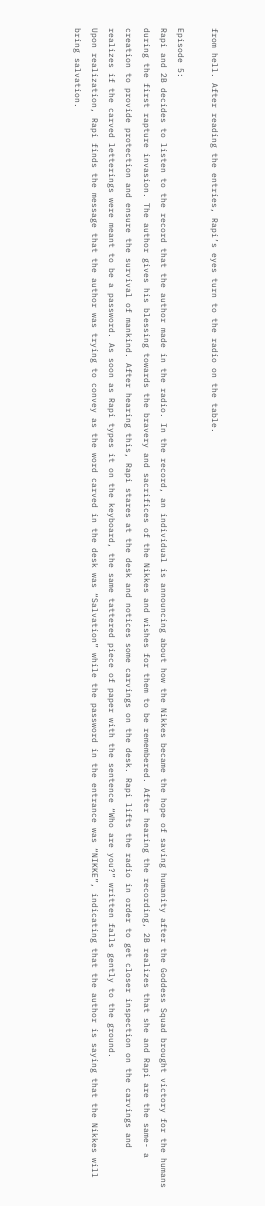from hell. After reading the entries, Rapi’s eyes turn to the radio on the table.

Episode 5:
Rapi and 2B decides to listen to the record that the author made in the radio. In the record, an individual is announcing about how the Nikkes became the hope of saving humanity after the Goddess Squad brought victory for the humans during the first rapture invasion. The author gives his blessing towards the bravery and sacrifices of the Nikkes and wishes for them to be remembered. After hearing the recording, 2B realizes that she and Rapi are the same- a creation to provide protection and ensure the survival of mankind. After hearing this, Rapi stares at the desk and notices some carvings on the desk. Rapi lifts the radio in order to get closer inspection on the carvings and realizes if the carved letterings were meant to be a password. As soon as Rapi types it on the keyboard, the same tattered piece of paper with the sentence “Who are you?” written falls gently to the ground.
Upon realization, Rapi finds the message that the author was trying to convey as the word carved in the desk was “Salvation” while the password in the entrance was “NIKKE”, indicating that the author is saying that the Nikkes will bring salvation.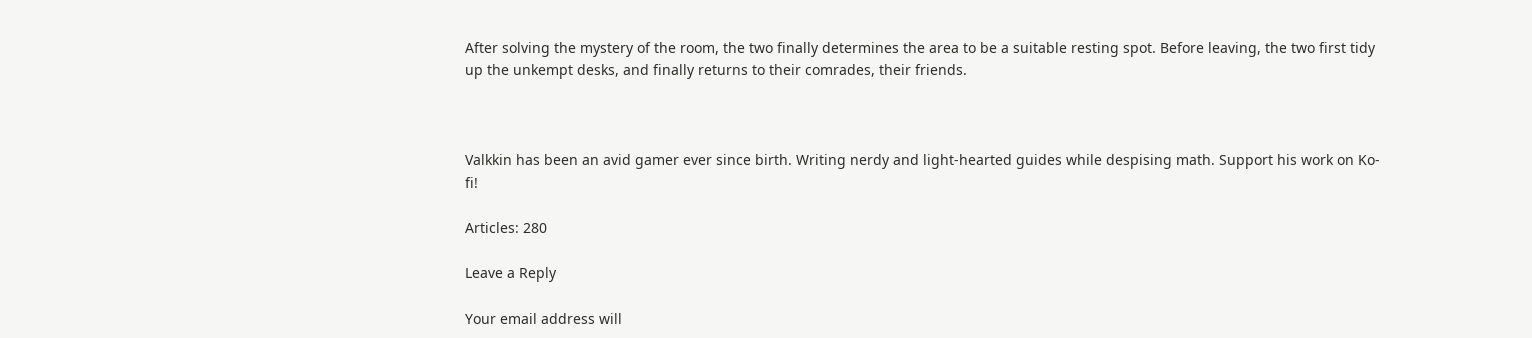After solving the mystery of the room, the two finally determines the area to be a suitable resting spot. Before leaving, the two first tidy up the unkempt desks, and finally returns to their comrades, their friends.



Valkkin has been an avid gamer ever since birth. Writing nerdy and light-hearted guides while despising math. Support his work on Ko-fi!

Articles: 280

Leave a Reply

Your email address will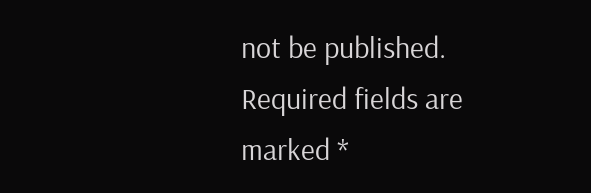not be published. Required fields are marked *